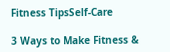Fitness TipsSelf-Care

3 Ways to Make Fitness &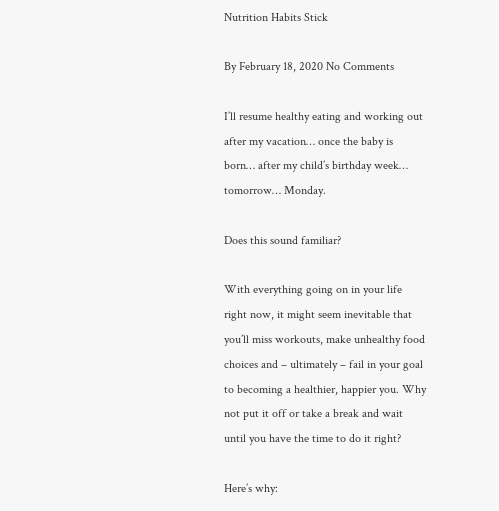Nutrition Habits Stick

By February 18, 2020 No Comments

I’ll resume healthy eating and working out after my vacation… once the baby is born… after my child’s birthday week… tomorrow… Monday.

Does this sound familiar?

With everything going on in your life right now, it might seem inevitable that you’ll miss workouts, make unhealthy food choices and – ultimately – fail in your goal to becoming a healthier, happier you. Why not put it off or take a break and wait until you have the time to do it right?

Here’s why: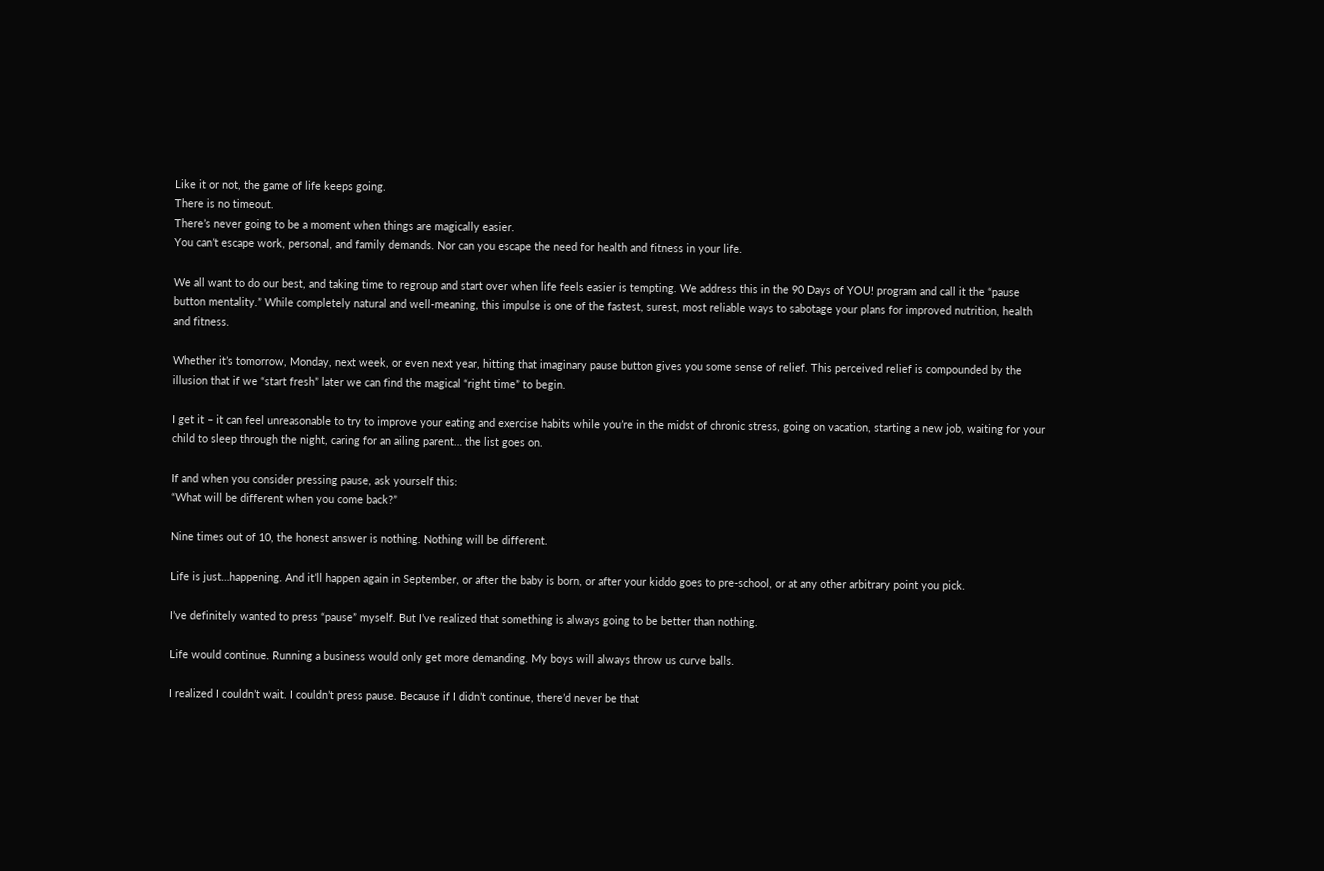Like it or not, the game of life keeps going.
There is no timeout.
There’s never going to be a moment when things are magically easier.
You can’t escape work, personal, and family demands. Nor can you escape the need for health and fitness in your life.

We all want to do our best, and taking time to regroup and start over when life feels easier is tempting. We address this in the 90 Days of YOU! program and call it the “pause button mentality.” While completely natural and well-meaning, this impulse is one of the fastest, surest, most reliable ways to sabotage your plans for improved nutrition, health and fitness.

Whether it’s tomorrow, Monday, next week, or even next year, hitting that imaginary pause button gives you some sense of relief. This perceived relief is compounded by the illusion that if we “start fresh” later we can find the magical “right time” to begin.

I get it – it can feel unreasonable to try to improve your eating and exercise habits while you’re in the midst of chronic stress, going on vacation, starting a new job, waiting for your child to sleep through the night, caring for an ailing parent… the list goes on.

If and when you consider pressing pause, ask yourself this:
“What will be different when you come back?”

Nine times out of 10, the honest answer is nothing. Nothing will be different.

Life is just…happening. And it’ll happen again in September, or after the baby is born, or after your kiddo goes to pre-school, or at any other arbitrary point you pick.

I’ve definitely wanted to press “pause” myself. But I’ve realized that something is always going to be better than nothing.

Life would continue. Running a business would only get more demanding. My boys will always throw us curve balls.

I realized I couldn’t wait. I couldn’t press pause. Because if I didn’t continue, there’d never be that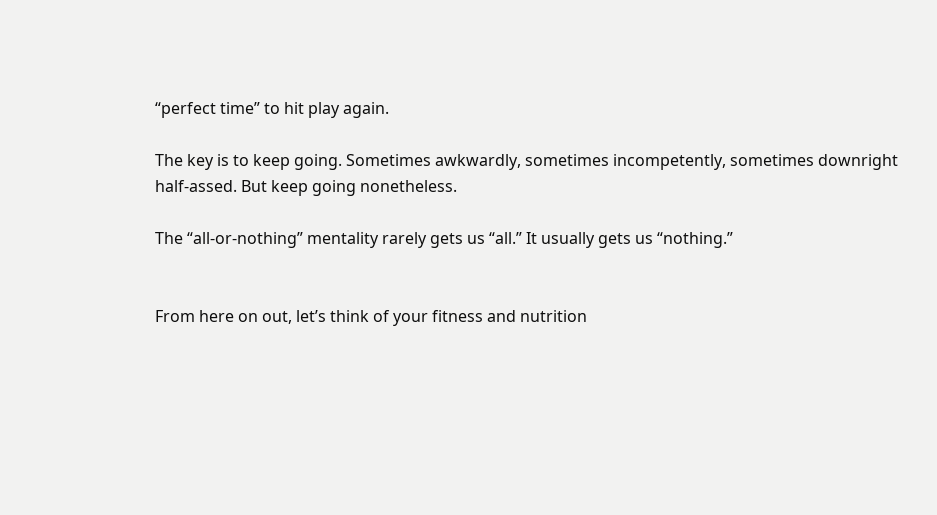“perfect time” to hit play again.

The key is to keep going. Sometimes awkwardly, sometimes incompetently, sometimes downright half-assed. But keep going nonetheless.

The “all-or-nothing” mentality rarely gets us “all.” It usually gets us “nothing.”


From here on out, let’s think of your fitness and nutrition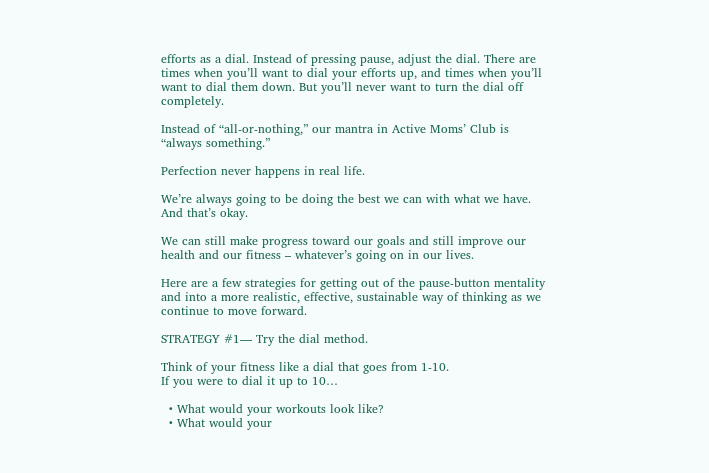efforts as a dial. Instead of pressing pause, adjust the dial. There are times when you’ll want to dial your efforts up, and times when you’ll want to dial them down. But you’ll never want to turn the dial off completely.

Instead of “all-or-nothing,” our mantra in Active Moms’ Club is “always something.”

Perfection never happens in real life.

We’re always going to be doing the best we can with what we have. And that’s okay.

We can still make progress toward our goals and still improve our health and our fitness – whatever’s going on in our lives.

Here are a few strategies for getting out of the pause-button mentality and into a more realistic, effective, sustainable way of thinking as we continue to move forward.

STRATEGY #1— Try the dial method.

Think of your fitness like a dial that goes from 1-10.
If you were to dial it up to 10…

  • What would your workouts look like?
  • What would your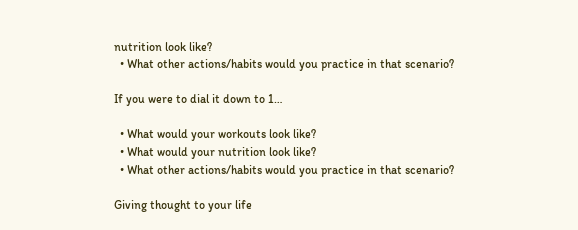nutrition look like?
  • What other actions/habits would you practice in that scenario?

If you were to dial it down to 1…

  • What would your workouts look like?
  • What would your nutrition look like?
  • What other actions/habits would you practice in that scenario?

Giving thought to your life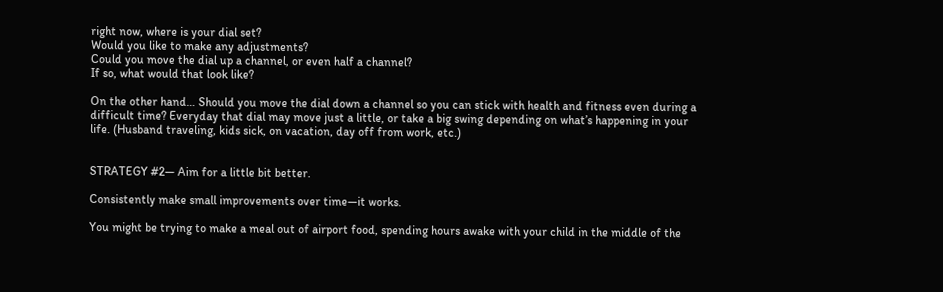right now, where is your dial set?
Would you like to make any adjustments?
Could you move the dial up a channel, or even half a channel?
If so, what would that look like?

On the other hand… Should you move the dial down a channel so you can stick with health and fitness even during a difficult time? Everyday that dial may move just a little, or take a big swing depending on what’s happening in your life. (Husband traveling, kids sick, on vacation, day off from work, etc.)


STRATEGY #2— Aim for a little bit better.

Consistently make small improvements over time—it works.

You might be trying to make a meal out of airport food, spending hours awake with your child in the middle of the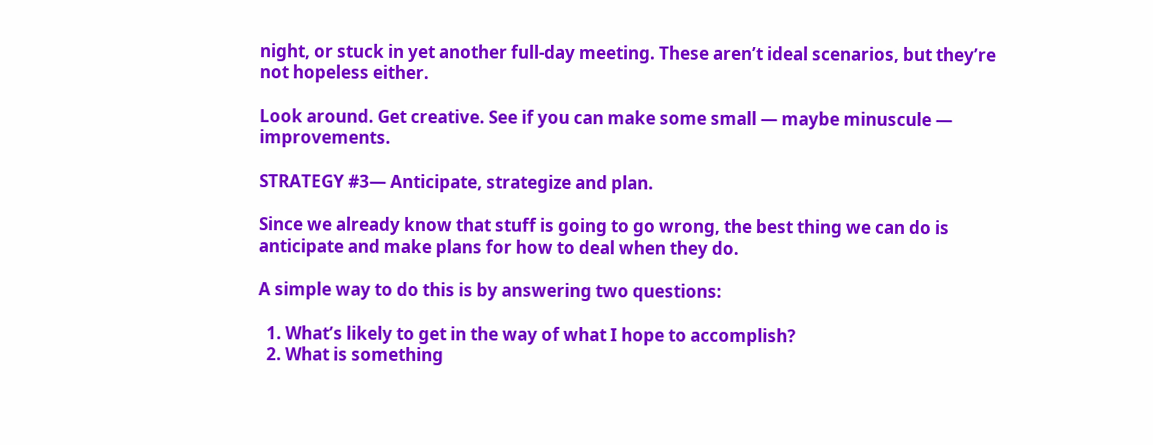night, or stuck in yet another full-day meeting. These aren’t ideal scenarios, but they’re not hopeless either.

Look around. Get creative. See if you can make some small — maybe minuscule — improvements.

STRATEGY #3— Anticipate, strategize and plan.

Since we already know that stuff is going to go wrong, the best thing we can do is anticipate and make plans for how to deal when they do.

A simple way to do this is by answering two questions:

  1. What’s likely to get in the way of what I hope to accomplish?
  2. What is something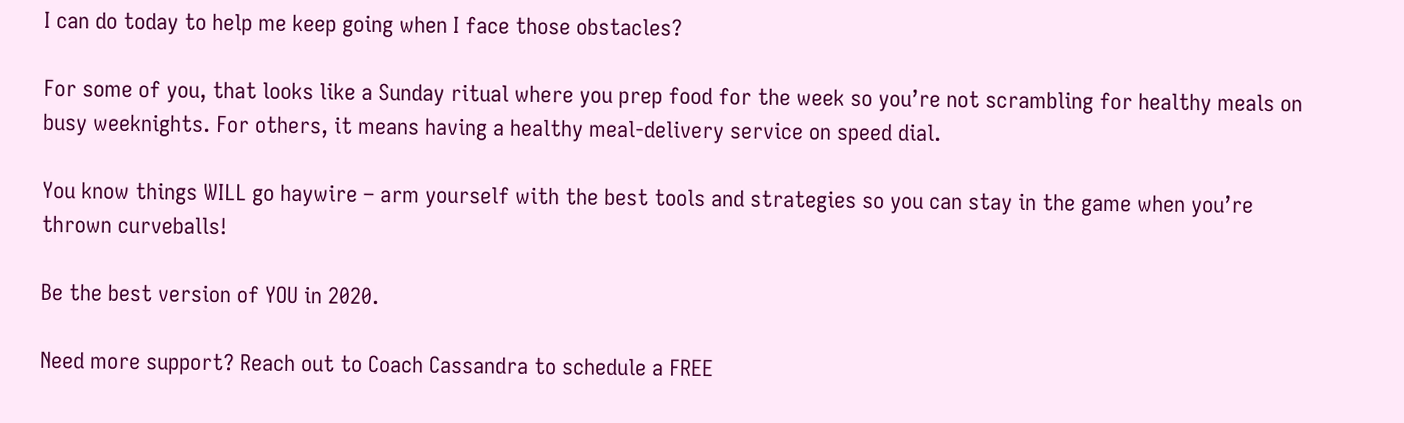I can do today to help me keep going when I face those obstacles?

For some of you, that looks like a Sunday ritual where you prep food for the week so you’re not scrambling for healthy meals on busy weeknights. For others, it means having a healthy meal-delivery service on speed dial.

You know things WILL go haywire – arm yourself with the best tools and strategies so you can stay in the game when you’re thrown curveballs!

Be the best version of YOU in 2020.

Need more support? Reach out to Coach Cassandra to schedule a FREE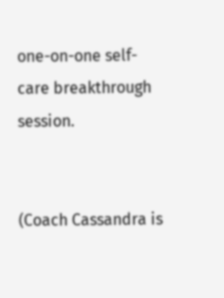one-on-one self-care breakthrough session.


(Coach Cassandra is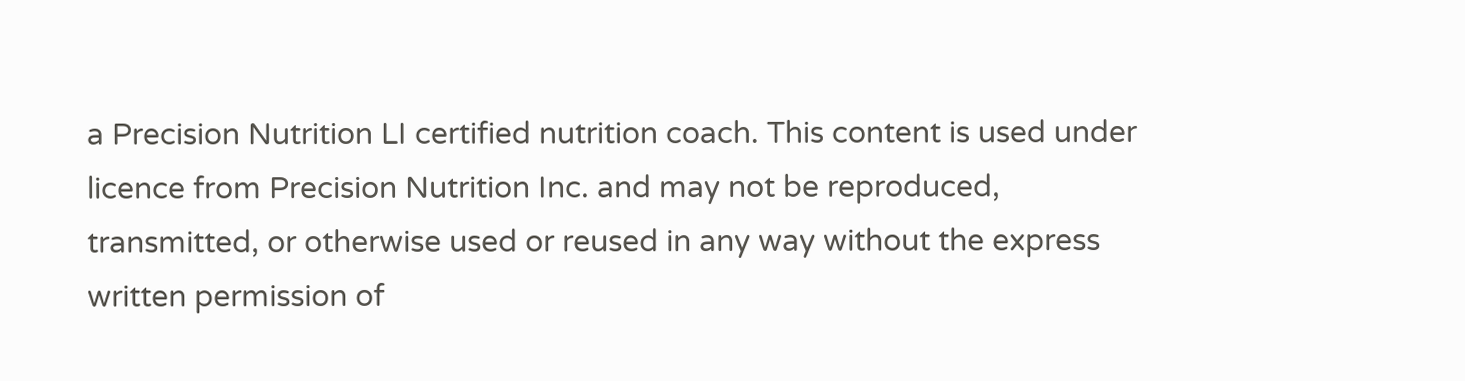a Precision Nutrition LI certified nutrition coach. This content is used under licence from Precision Nutrition Inc. and may not be reproduced, transmitted, or otherwise used or reused in any way without the express written permission of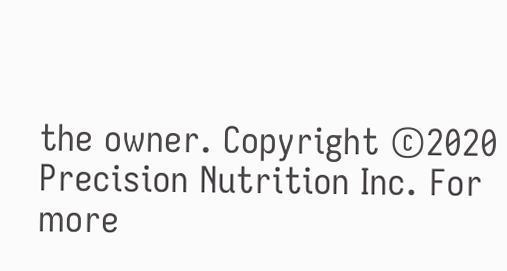the owner. Copyright ©2020 Precision Nutrition Inc. For more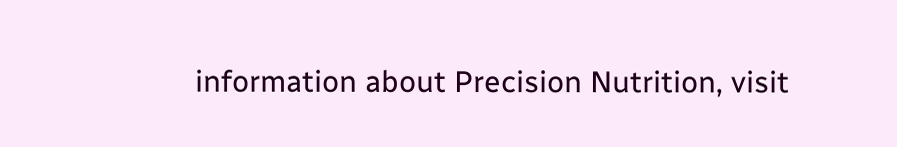information about Precision Nutrition, visit